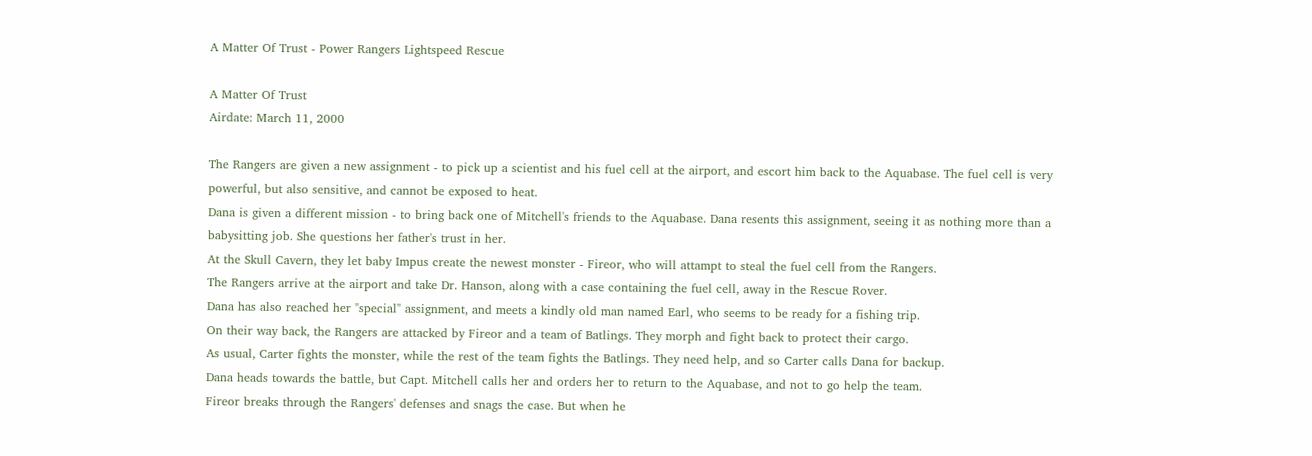A Matter Of Trust - Power Rangers Lightspeed Rescue

A Matter Of Trust
Airdate: March 11, 2000

The Rangers are given a new assignment - to pick up a scientist and his fuel cell at the airport, and escort him back to the Aquabase. The fuel cell is very powerful, but also sensitive, and cannot be exposed to heat.
Dana is given a different mission - to bring back one of Mitchell's friends to the Aquabase. Dana resents this assignment, seeing it as nothing more than a babysitting job. She questions her father's trust in her.
At the Skull Cavern, they let baby Impus create the newest monster - Fireor, who will attampt to steal the fuel cell from the Rangers.
The Rangers arrive at the airport and take Dr. Hanson, along with a case containing the fuel cell, away in the Rescue Rover.
Dana has also reached her "special" assignment, and meets a kindly old man named Earl, who seems to be ready for a fishing trip.
On their way back, the Rangers are attacked by Fireor and a team of Batlings. They morph and fight back to protect their cargo.
As usual, Carter fights the monster, while the rest of the team fights the Batlings. They need help, and so Carter calls Dana for backup.
Dana heads towards the battle, but Capt. Mitchell calls her and orders her to return to the Aquabase, and not to go help the team.
Fireor breaks through the Rangers' defenses and snags the case. But when he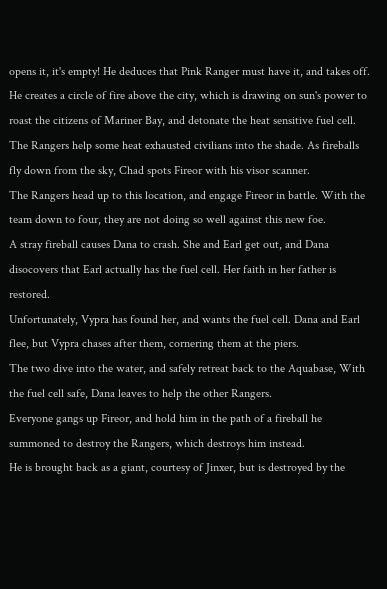opens it, it's empty! He deduces that Pink Ranger must have it, and takes off.
He creates a circle of fire above the city, which is drawing on sun's power to roast the citizens of Mariner Bay, and detonate the heat sensitive fuel cell.
The Rangers help some heat exhausted civilians into the shade. As fireballs fly down from the sky, Chad spots Fireor with his visor scanner.
The Rangers head up to this location, and engage Fireor in battle. With the team down to four, they are not doing so well against this new foe.
A stray fireball causes Dana to crash. She and Earl get out, and Dana disocovers that Earl actually has the fuel cell. Her faith in her father is restored.
Unfortunately, Vypra has found her, and wants the fuel cell. Dana and Earl flee, but Vypra chases after them, cornering them at the piers.
The two dive into the water, and safely retreat back to the Aquabase, With the fuel cell safe, Dana leaves to help the other Rangers.
Everyone gangs up Fireor, and hold him in the path of a fireball he summoned to destroy the Rangers, which destroys him instead.
He is brought back as a giant, courtesy of Jinxer, but is destroyed by the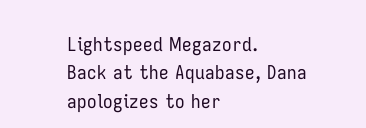Lightspeed Megazord.
Back at the Aquabase, Dana apologizes to her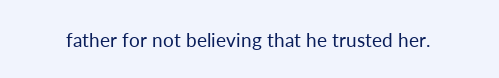father for not believing that he trusted her.